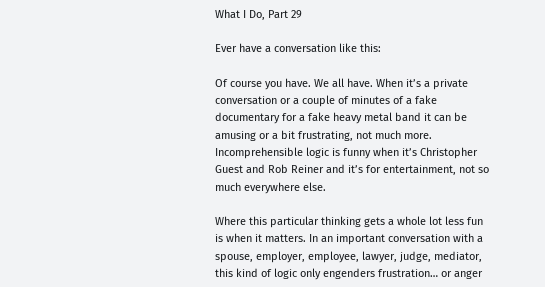What I Do, Part 29

Ever have a conversation like this:

Of course you have. We all have. When it’s a private conversation or a couple of minutes of a fake documentary for a fake heavy metal band it can be amusing or a bit frustrating, not much more. Incomprehensible logic is funny when it’s Christopher Guest and Rob Reiner and it’s for entertainment, not so much everywhere else.

Where this particular thinking gets a whole lot less fun is when it matters. In an important conversation with a spouse, employer, employee, lawyer, judge, mediator, this kind of logic only engenders frustration… or anger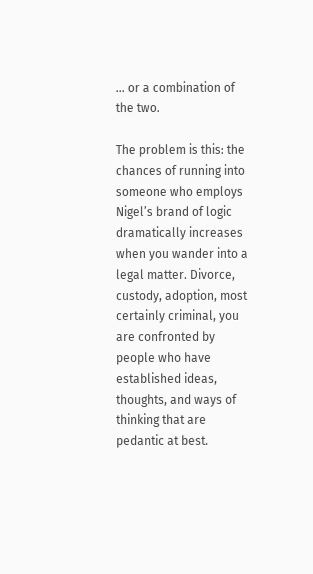… or a combination of the two.

The problem is this: the chances of running into someone who employs Nigel’s brand of logic dramatically increases when you wander into a legal matter. Divorce, custody, adoption, most certainly criminal, you are confronted by people who have established ideas, thoughts, and ways of thinking that are pedantic at best.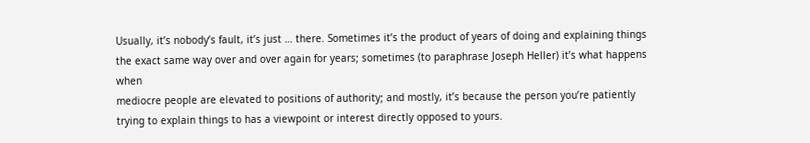Usually, it’s nobody’s fault, it’s just … there. Sometimes it’s the product of years of doing and explaining things the exact same way over and over again for years; sometimes (to paraphrase Joseph Heller) it’s what happens when
mediocre people are elevated to positions of authority; and mostly, it’s because the person you’re patiently trying to explain things to has a viewpoint or interest directly opposed to yours.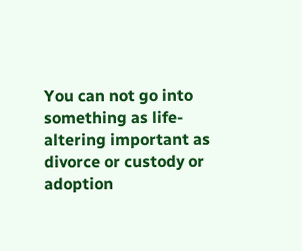You can not go into something as life-altering important as divorce or custody or adoption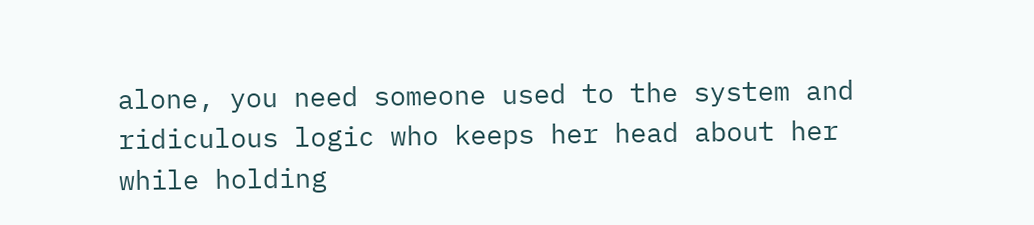alone, you need someone used to the system and ridiculous logic who keeps her head about her while holding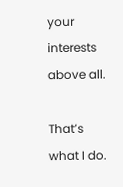your interests above all.

That’s what I do.